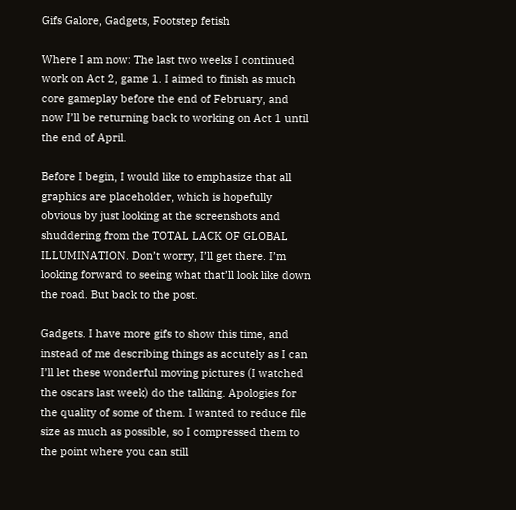Gifs Galore, Gadgets, Footstep fetish

Where I am now: The last two weeks I continued work on Act 2, game 1. I aimed to finish as much core gameplay before the end of February, and now I’ll be returning back to working on Act 1 until the end of April.

Before I begin, I would like to emphasize that all graphics are placeholder, which is hopefully obvious by just looking at the screenshots and shuddering from the TOTAL LACK OF GLOBAL ILLUMINATION. Don’t worry, I’ll get there. I’m looking forward to seeing what that’ll look like down the road. But back to the post.

Gadgets. I have more gifs to show this time, and instead of me describing things as accutely as I can I’ll let these wonderful moving pictures (I watched the oscars last week) do the talking. Apologies for the quality of some of them. I wanted to reduce file size as much as possible, so I compressed them to the point where you can still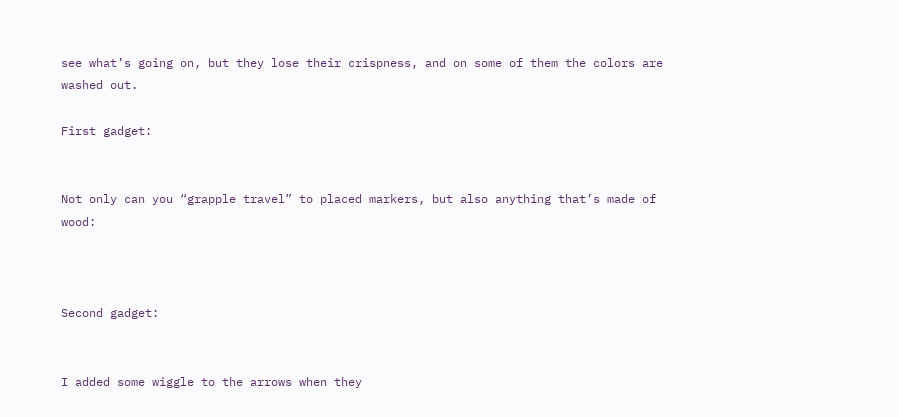see what’s going on, but they lose their crispness, and on some of them the colors are washed out.

First gadget:


Not only can you “grapple travel” to placed markers, but also anything that’s made of wood:



Second gadget:


I added some wiggle to the arrows when they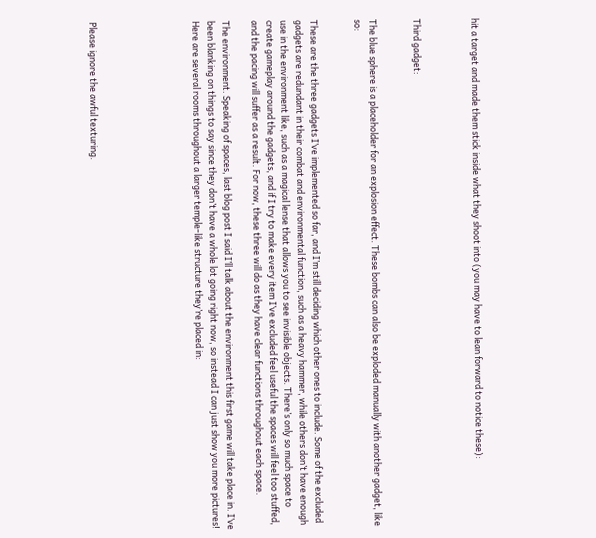hit a target and made them stick inside what they shoot into (you may have to lean forward to notice these):



Third gadget:


The blue sphere is a placeholder for an explosion effect. These bombs can also be exploded manually with another gadget, like so:


These are the three gadgets I’ve implemented so far, and I’m still deciding which other ones to include. Some of the excluded gadgets are redundant in their combat and environmental function, such as a heavy hammer, while others don’t have enough use in the environment like, such as a magical lense that allows you to see invisible objects. There’s only so much space to create gameplay around the gadgets, and if I try to make every item I’ve excluded feel useful the spaces will feel too stuffed, and the pacing will suffer as a result. For now, these three will do as they have clear functions throughout each space.

The environment. Speaking of spaces, last blog post I said I’ll talk about the environment this first game will take place in. I’ve been blanking on things to say since they don’t have a whole lot going right now, so instead I can just show you more pictures! Here are several rooms throughout a larger temple-like structure they’re placed in:






Please ignore the awful texturing.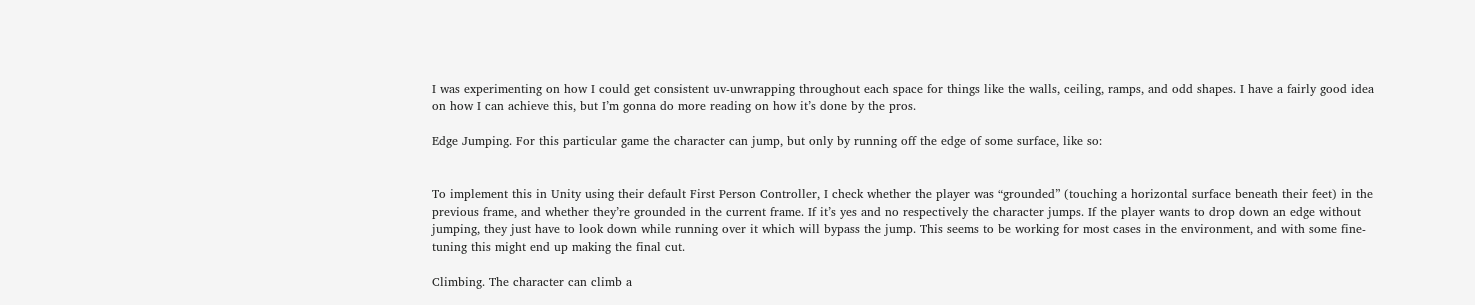I was experimenting on how I could get consistent uv-unwrapping throughout each space for things like the walls, ceiling, ramps, and odd shapes. I have a fairly good idea on how I can achieve this, but I’m gonna do more reading on how it’s done by the pros.

Edge Jumping. For this particular game the character can jump, but only by running off the edge of some surface, like so:


To implement this in Unity using their default First Person Controller, I check whether the player was “grounded” (touching a horizontal surface beneath their feet) in the previous frame, and whether they’re grounded in the current frame. If it’s yes and no respectively the character jumps. If the player wants to drop down an edge without jumping, they just have to look down while running over it which will bypass the jump. This seems to be working for most cases in the environment, and with some fine-tuning this might end up making the final cut.

Climbing. The character can climb a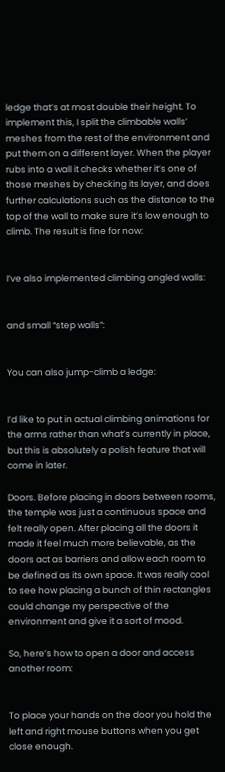ledge that’s at most double their height. To implement this, I split the climbable walls’ meshes from the rest of the environment and put them on a different layer. When the player rubs into a wall it checks whether it’s one of those meshes by checking its layer, and does further calculations such as the distance to the top of the wall to make sure it’s low enough to climb. The result is fine for now:


I’ve also implemented climbing angled walls:


and small “step walls”:


You can also jump-climb a ledge:


I’d like to put in actual climbing animations for the arms rather than what’s currently in place, but this is absolutely a polish feature that will come in later.

Doors. Before placing in doors between rooms, the temple was just a continuous space and felt really open. After placing all the doors it made it feel much more believable, as the doors act as barriers and allow each room to be defined as its own space. It was really cool to see how placing a bunch of thin rectangles could change my perspective of the environment and give it a sort of mood.

So, here’s how to open a door and access another room:


To place your hands on the door you hold the left and right mouse buttons when you get close enough.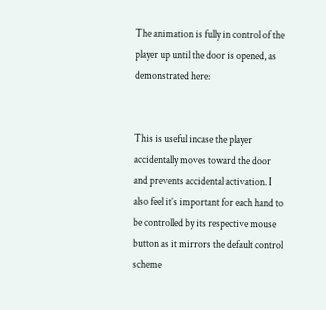The animation is fully in control of the player up until the door is opened, as demonstrated here:


This is useful incase the player accidentally moves toward the door and prevents accidental activation. I also feel it’s important for each hand to be controlled by its respective mouse button as it mirrors the default control scheme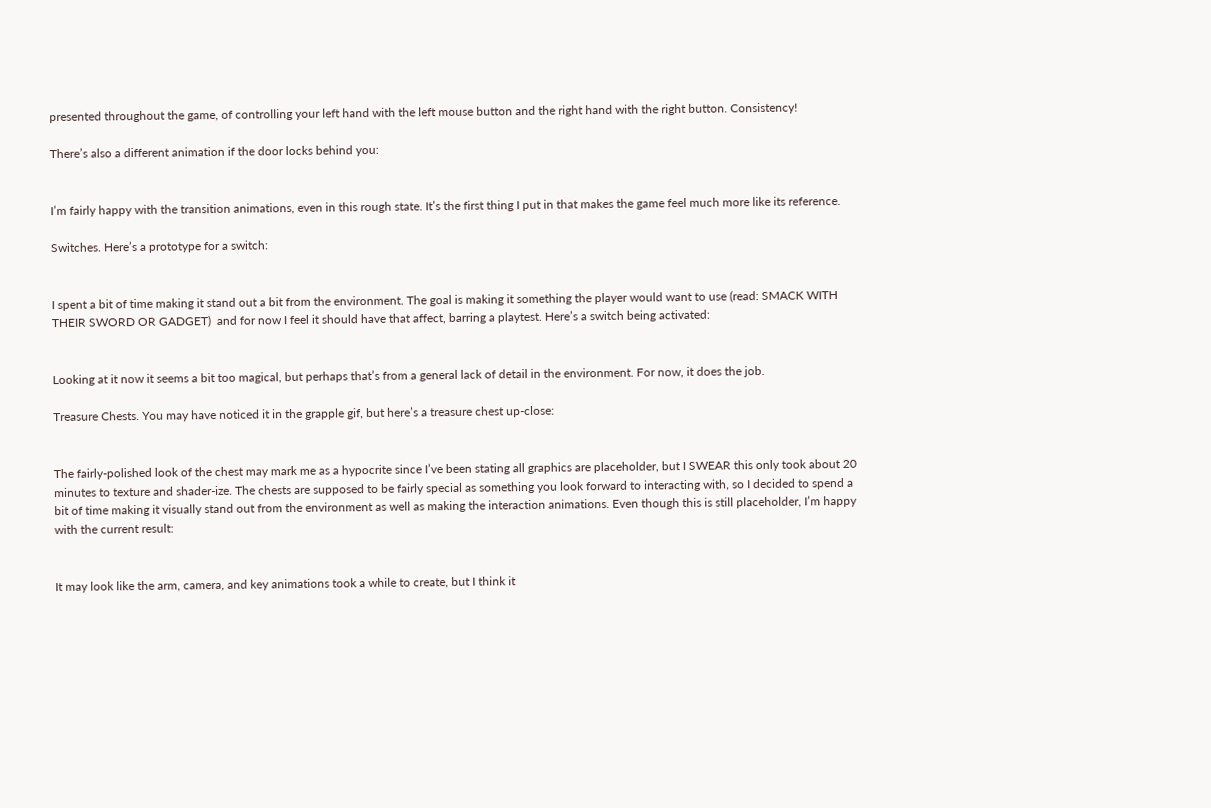presented throughout the game, of controlling your left hand with the left mouse button and the right hand with the right button. Consistency!

There’s also a different animation if the door locks behind you:


I’m fairly happy with the transition animations, even in this rough state. It’s the first thing I put in that makes the game feel much more like its reference.

Switches. Here’s a prototype for a switch:


I spent a bit of time making it stand out a bit from the environment. The goal is making it something the player would want to use (read: SMACK WITH THEIR SWORD OR GADGET)  and for now I feel it should have that affect, barring a playtest. Here’s a switch being activated:


Looking at it now it seems a bit too magical, but perhaps that’s from a general lack of detail in the environment. For now, it does the job.

Treasure Chests. You may have noticed it in the grapple gif, but here’s a treasure chest up-close:


The fairly-polished look of the chest may mark me as a hypocrite since I’ve been stating all graphics are placeholder, but I SWEAR this only took about 20 minutes to texture and shader-ize. The chests are supposed to be fairly special as something you look forward to interacting with, so I decided to spend a bit of time making it visually stand out from the environment as well as making the interaction animations. Even though this is still placeholder, I’m happy with the current result:


It may look like the arm, camera, and key animations took a while to create, but I think it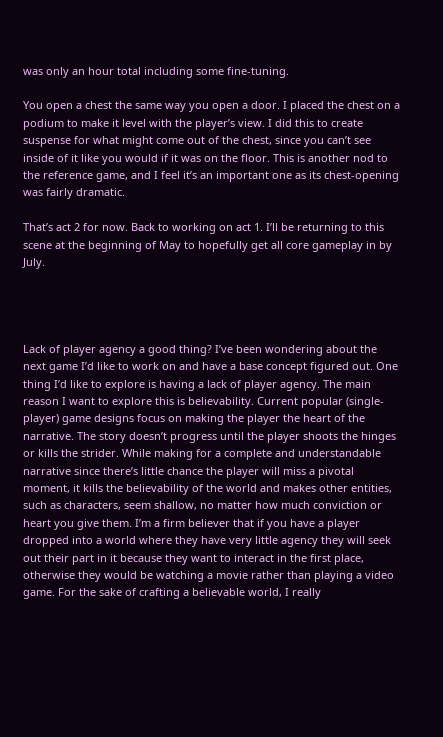was only an hour total including some fine-tuning.

You open a chest the same way you open a door. I placed the chest on a podium to make it level with the player’s view. I did this to create suspense for what might come out of the chest, since you can’t see inside of it like you would if it was on the floor. This is another nod to the reference game, and I feel it’s an important one as its chest-opening was fairly dramatic.

That’s act 2 for now. Back to working on act 1. I’ll be returning to this scene at the beginning of May to hopefully get all core gameplay in by July.




Lack of player agency a good thing? I’ve been wondering about the next game I’d like to work on and have a base concept figured out. One thing I’d like to explore is having a lack of player agency. The main reason I want to explore this is believability. Current popular (single-player) game designs focus on making the player the heart of the narrative. The story doesn’t progress until the player shoots the hinges or kills the strider. While making for a complete and understandable narrative since there’s little chance the player will miss a pivotal moment, it kills the believability of the world and makes other entities, such as characters, seem shallow, no matter how much conviction or heart you give them. I’m a firm believer that if you have a player dropped into a world where they have very little agency they will seek out their part in it because they want to interact in the first place, otherwise they would be watching a movie rather than playing a video game. For the sake of crafting a believable world, I really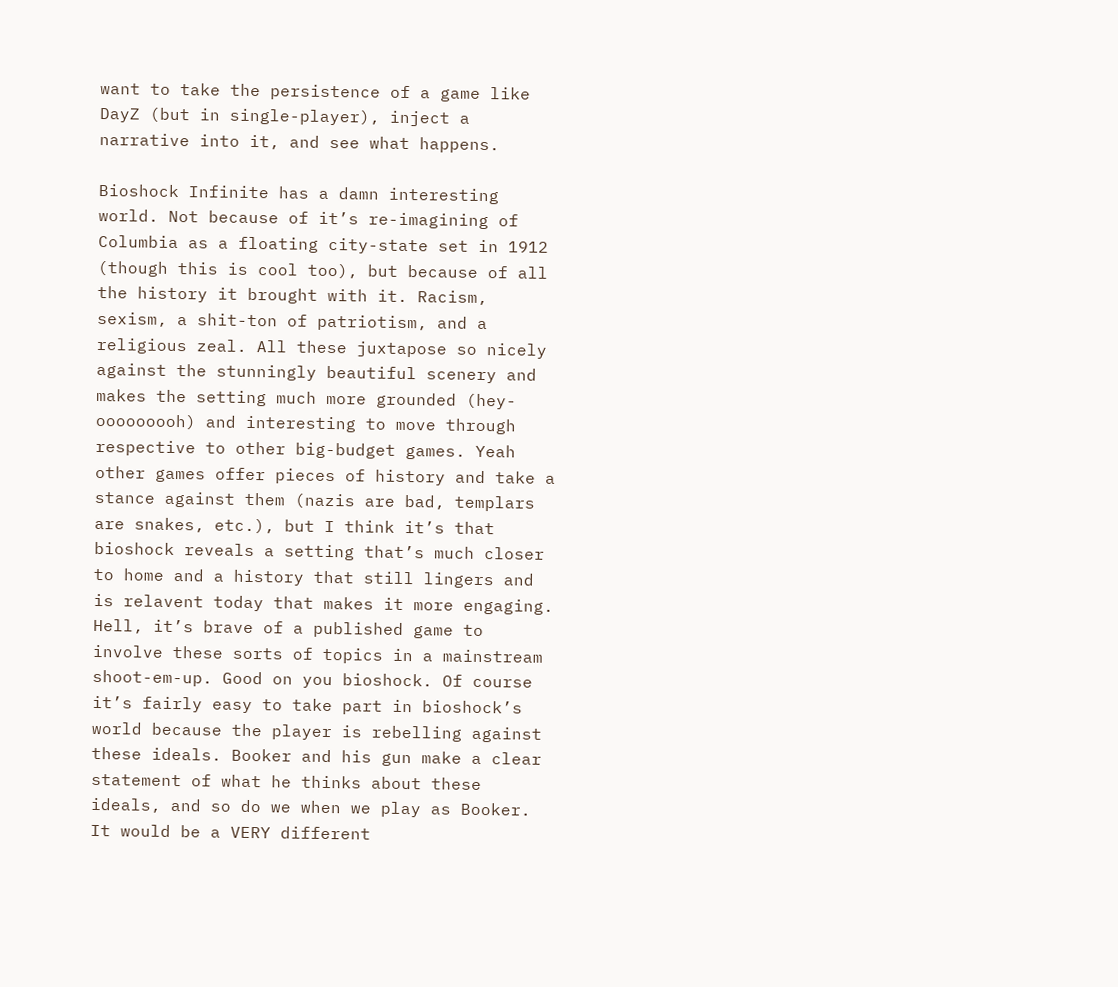want to take the persistence of a game like DayZ (but in single-player), inject a narrative into it, and see what happens.

Bioshock Infinite has a damn interesting world. Not because of it’s re-imagining of Columbia as a floating city-state set in 1912 (though this is cool too), but because of all the history it brought with it. Racism, sexism, a shit-ton of patriotism, and a religious zeal. All these juxtapose so nicely against the stunningly beautiful scenery and makes the setting much more grounded (hey-ooooooooh) and interesting to move through respective to other big-budget games. Yeah other games offer pieces of history and take a stance against them (nazis are bad, templars are snakes, etc.), but I think it’s that bioshock reveals a setting that’s much closer to home and a history that still lingers and is relavent today that makes it more engaging. Hell, it’s brave of a published game to involve these sorts of topics in a mainstream shoot-em-up. Good on you bioshock. Of course it’s fairly easy to take part in bioshock’s world because the player is rebelling against these ideals. Booker and his gun make a clear statement of what he thinks about these ideals, and so do we when we play as Booker. It would be a VERY different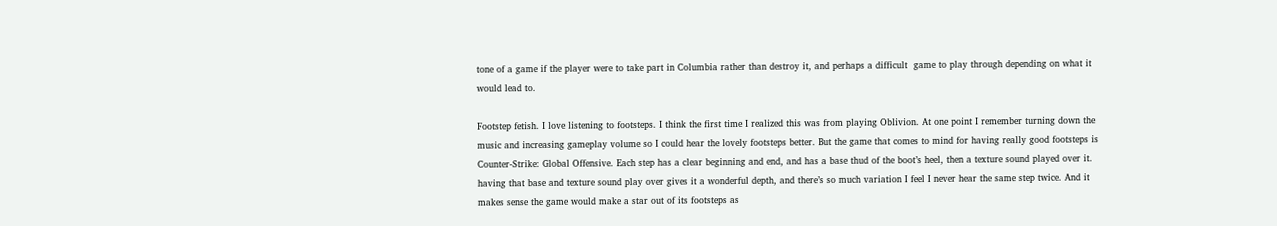tone of a game if the player were to take part in Columbia rather than destroy it, and perhaps a difficult  game to play through depending on what it would lead to.

Footstep fetish. I love listening to footsteps. I think the first time I realized this was from playing Oblivion. At one point I remember turning down the music and increasing gameplay volume so I could hear the lovely footsteps better. But the game that comes to mind for having really good footsteps is Counter-Strike: Global Offensive. Each step has a clear beginning and end, and has a base thud of the boot’s heel, then a texture sound played over it. having that base and texture sound play over gives it a wonderful depth, and there’s so much variation I feel I never hear the same step twice. And it makes sense the game would make a star out of its footsteps as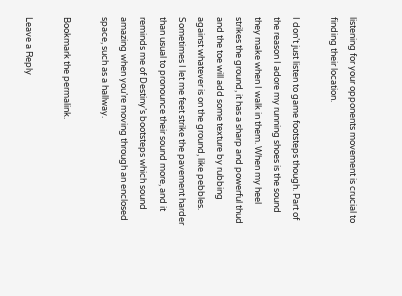listening for your opponents movement is crucial to finding their location.

I don’t just listen to game footsteps though. Part of the reason I adore my running shoes is the sound they make when I walk in them. When my heel strikes the ground, it has a sharp and powerful thud and the toe will add some texture by rubbing against whatever is on the ground, like pebbles. Sometimes I let me feet strike the pavement harder than usual to pronounce their sound more, and it reminds me of Destiny’s bootsteps which sound amazing when you’re moving through an enclosed space, such as a hallway.

Bookmark the permalink.

Leave a Reply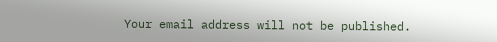Your email address will not be published.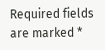Required fields are marked *